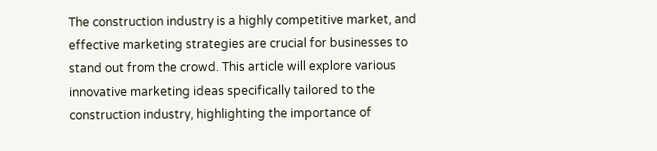The construction industry is a highly competitive market, and effective marketing strategies are crucial for businesses to stand out from the crowd. This article will explore various innovative marketing ideas specifically tailored to the construction industry, highlighting the importance of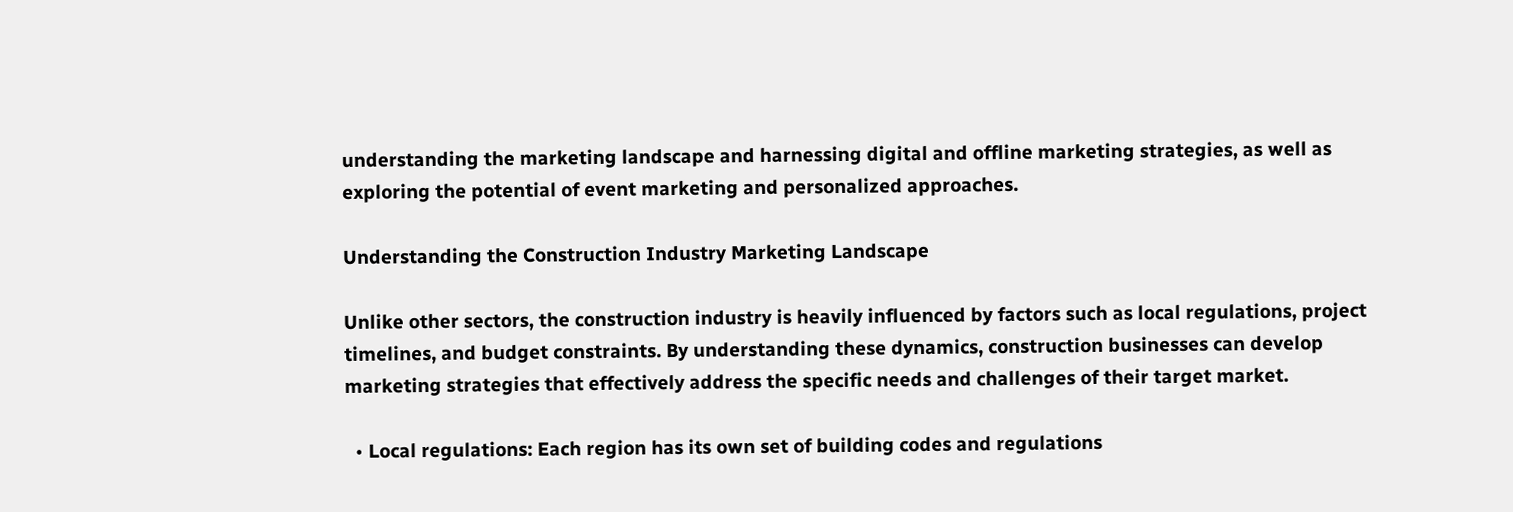understanding the marketing landscape and harnessing digital and offline marketing strategies, as well as exploring the potential of event marketing and personalized approaches.

Understanding the Construction Industry Marketing Landscape

Unlike other sectors, the construction industry is heavily influenced by factors such as local regulations, project timelines, and budget constraints. By understanding these dynamics, construction businesses can develop marketing strategies that effectively address the specific needs and challenges of their target market.

  • Local regulations: Each region has its own set of building codes and regulations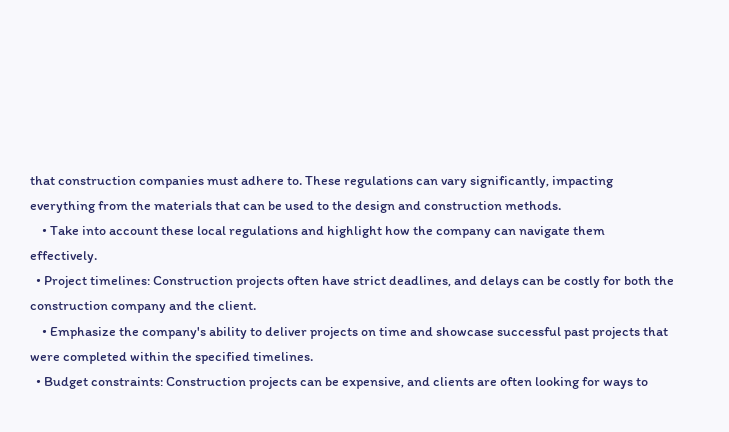that construction companies must adhere to. These regulations can vary significantly, impacting everything from the materials that can be used to the design and construction methods.
    • Take into account these local regulations and highlight how the company can navigate them effectively.
  • Project timelines: Construction projects often have strict deadlines, and delays can be costly for both the construction company and the client.
    • Emphasize the company's ability to deliver projects on time and showcase successful past projects that were completed within the specified timelines.
  • Budget constraints: Construction projects can be expensive, and clients are often looking for ways to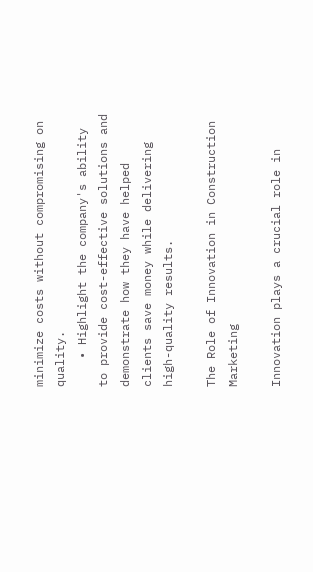minimize costs without compromising on quality.
    • Highlight the company's ability to provide cost-effective solutions and demonstrate how they have helped clients save money while delivering high-quality results.

The Role of Innovation in Construction Marketing

Innovation plays a crucial role in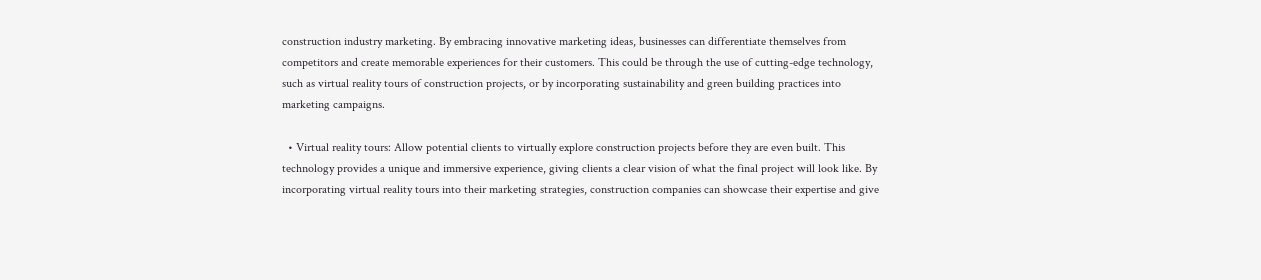construction industry marketing. By embracing innovative marketing ideas, businesses can differentiate themselves from competitors and create memorable experiences for their customers. This could be through the use of cutting-edge technology, such as virtual reality tours of construction projects, or by incorporating sustainability and green building practices into marketing campaigns.

  • Virtual reality tours: Allow potential clients to virtually explore construction projects before they are even built. This technology provides a unique and immersive experience, giving clients a clear vision of what the final project will look like. By incorporating virtual reality tours into their marketing strategies, construction companies can showcase their expertise and give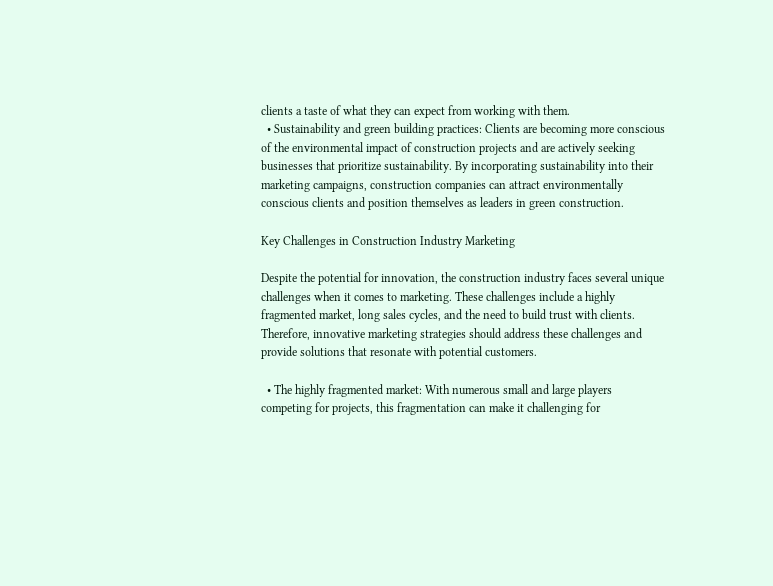clients a taste of what they can expect from working with them.
  • Sustainability and green building practices: Clients are becoming more conscious of the environmental impact of construction projects and are actively seeking businesses that prioritize sustainability. By incorporating sustainability into their marketing campaigns, construction companies can attract environmentally conscious clients and position themselves as leaders in green construction.

Key Challenges in Construction Industry Marketing

Despite the potential for innovation, the construction industry faces several unique challenges when it comes to marketing. These challenges include a highly fragmented market, long sales cycles, and the need to build trust with clients. Therefore, innovative marketing strategies should address these challenges and provide solutions that resonate with potential customers.

  • The highly fragmented market: With numerous small and large players competing for projects, this fragmentation can make it challenging for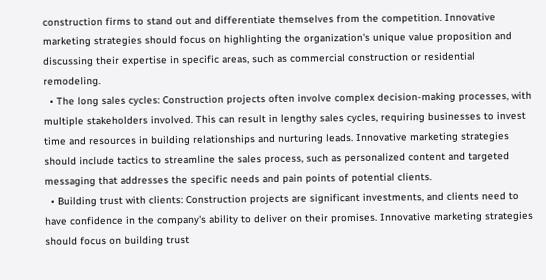construction firms to stand out and differentiate themselves from the competition. Innovative marketing strategies should focus on highlighting the organization's unique value proposition and discussing their expertise in specific areas, such as commercial construction or residential remodeling.
  • The long sales cycles: Construction projects often involve complex decision-making processes, with multiple stakeholders involved. This can result in lengthy sales cycles, requiring businesses to invest time and resources in building relationships and nurturing leads. Innovative marketing strategies should include tactics to streamline the sales process, such as personalized content and targeted messaging that addresses the specific needs and pain points of potential clients.
  • Building trust with clients: Construction projects are significant investments, and clients need to have confidence in the company's ability to deliver on their promises. Innovative marketing strategies should focus on building trust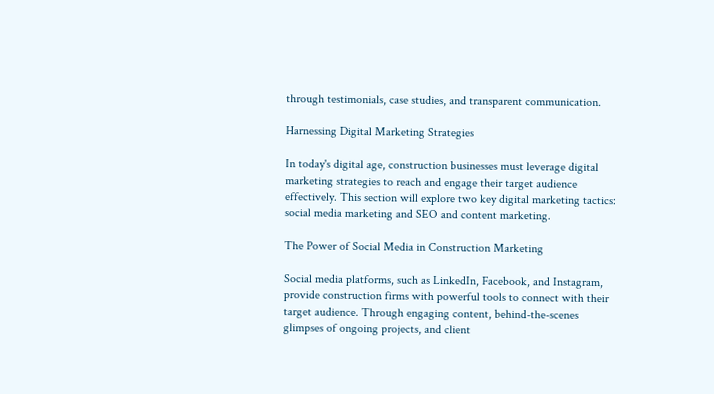through testimonials, case studies, and transparent communication.

Harnessing Digital Marketing Strategies

In today's digital age, construction businesses must leverage digital marketing strategies to reach and engage their target audience effectively. This section will explore two key digital marketing tactics: social media marketing and SEO and content marketing.

The Power of Social Media in Construction Marketing

Social media platforms, such as LinkedIn, Facebook, and Instagram, provide construction firms with powerful tools to connect with their target audience. Through engaging content, behind-the-scenes glimpses of ongoing projects, and client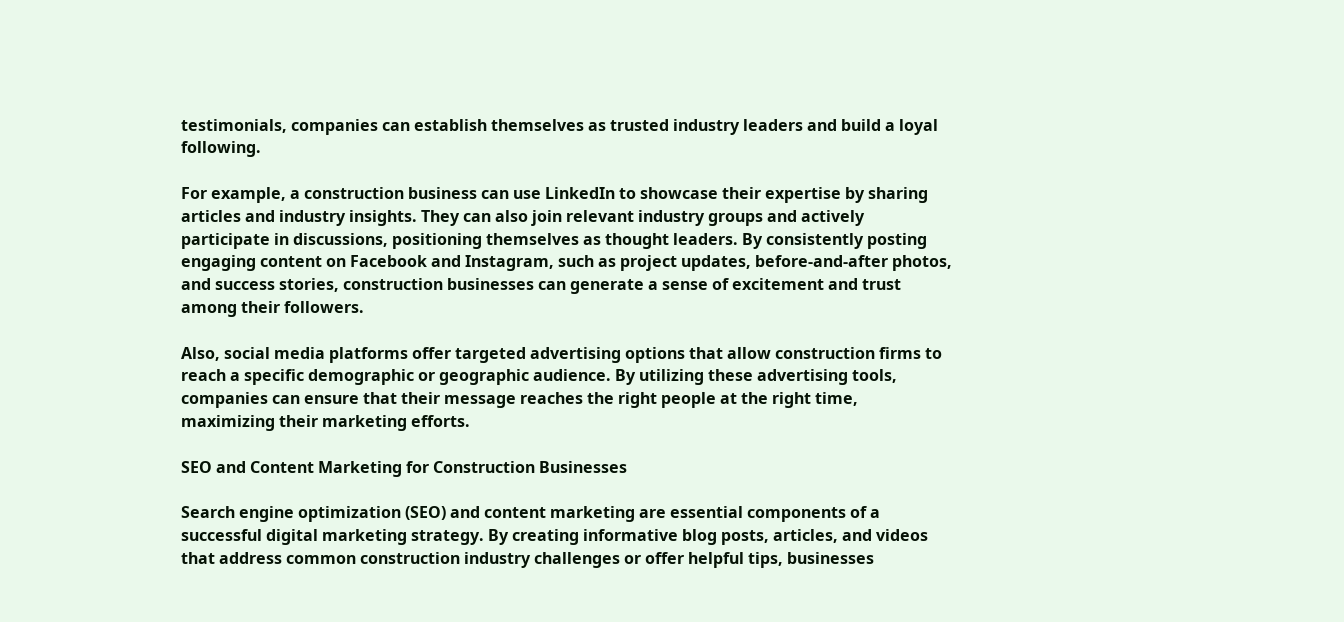testimonials, companies can establish themselves as trusted industry leaders and build a loyal following.

For example, a construction business can use LinkedIn to showcase their expertise by sharing articles and industry insights. They can also join relevant industry groups and actively participate in discussions, positioning themselves as thought leaders. By consistently posting engaging content on Facebook and Instagram, such as project updates, before-and-after photos, and success stories, construction businesses can generate a sense of excitement and trust among their followers.

Also, social media platforms offer targeted advertising options that allow construction firms to reach a specific demographic or geographic audience. By utilizing these advertising tools, companies can ensure that their message reaches the right people at the right time, maximizing their marketing efforts.

SEO and Content Marketing for Construction Businesses

Search engine optimization (SEO) and content marketing are essential components of a successful digital marketing strategy. By creating informative blog posts, articles, and videos that address common construction industry challenges or offer helpful tips, businesses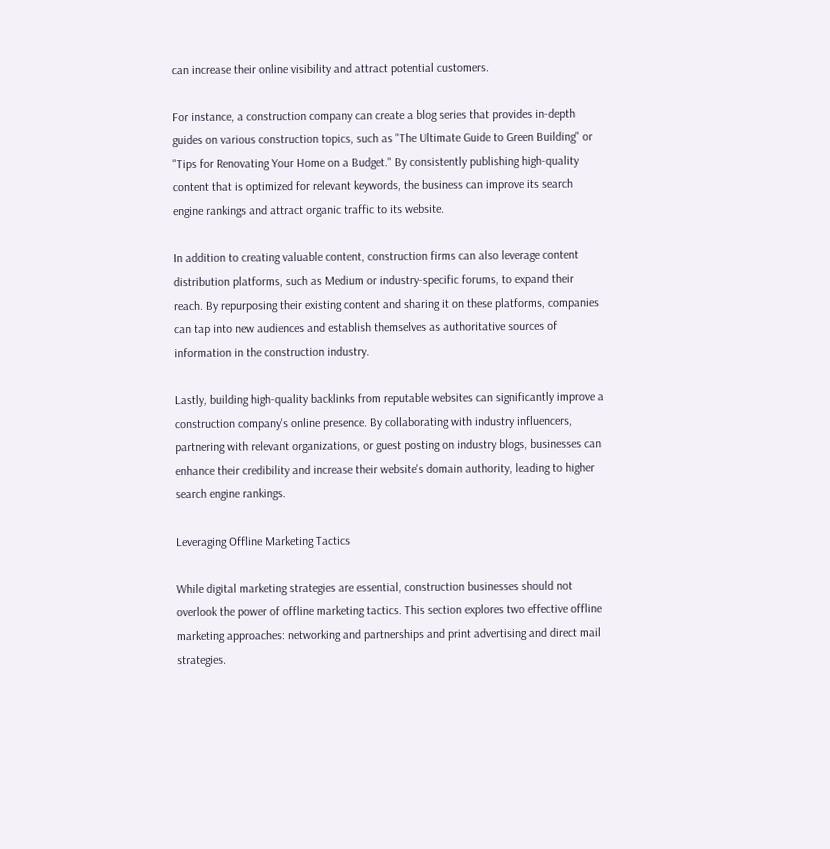can increase their online visibility and attract potential customers.

For instance, a construction company can create a blog series that provides in-depth guides on various construction topics, such as "The Ultimate Guide to Green Building" or "Tips for Renovating Your Home on a Budget." By consistently publishing high-quality content that is optimized for relevant keywords, the business can improve its search engine rankings and attract organic traffic to its website.

In addition to creating valuable content, construction firms can also leverage content distribution platforms, such as Medium or industry-specific forums, to expand their reach. By repurposing their existing content and sharing it on these platforms, companies can tap into new audiences and establish themselves as authoritative sources of information in the construction industry.

Lastly, building high-quality backlinks from reputable websites can significantly improve a construction company's online presence. By collaborating with industry influencers, partnering with relevant organizations, or guest posting on industry blogs, businesses can enhance their credibility and increase their website's domain authority, leading to higher search engine rankings.

Leveraging Offline Marketing Tactics

While digital marketing strategies are essential, construction businesses should not overlook the power of offline marketing tactics. This section explores two effective offline marketing approaches: networking and partnerships and print advertising and direct mail strategies.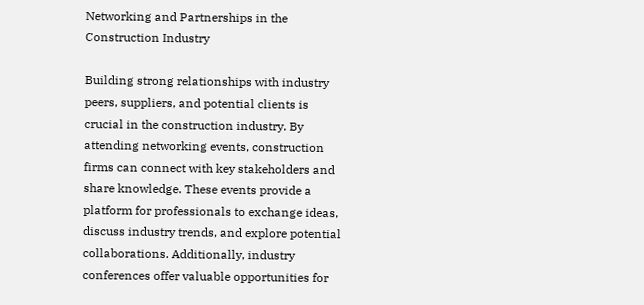Networking and Partnerships in the Construction Industry

Building strong relationships with industry peers, suppliers, and potential clients is crucial in the construction industry. By attending networking events, construction firms can connect with key stakeholders and share knowledge. These events provide a platform for professionals to exchange ideas, discuss industry trends, and explore potential collaborations. Additionally, industry conferences offer valuable opportunities for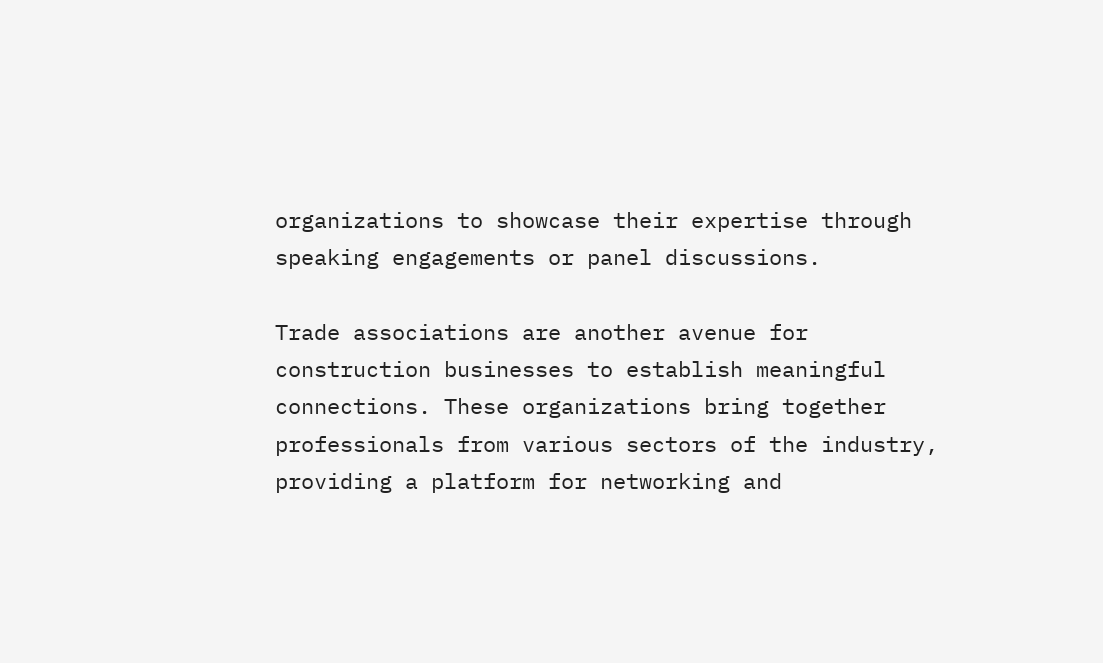organizations to showcase their expertise through speaking engagements or panel discussions.

Trade associations are another avenue for construction businesses to establish meaningful connections. These organizations bring together professionals from various sectors of the industry, providing a platform for networking and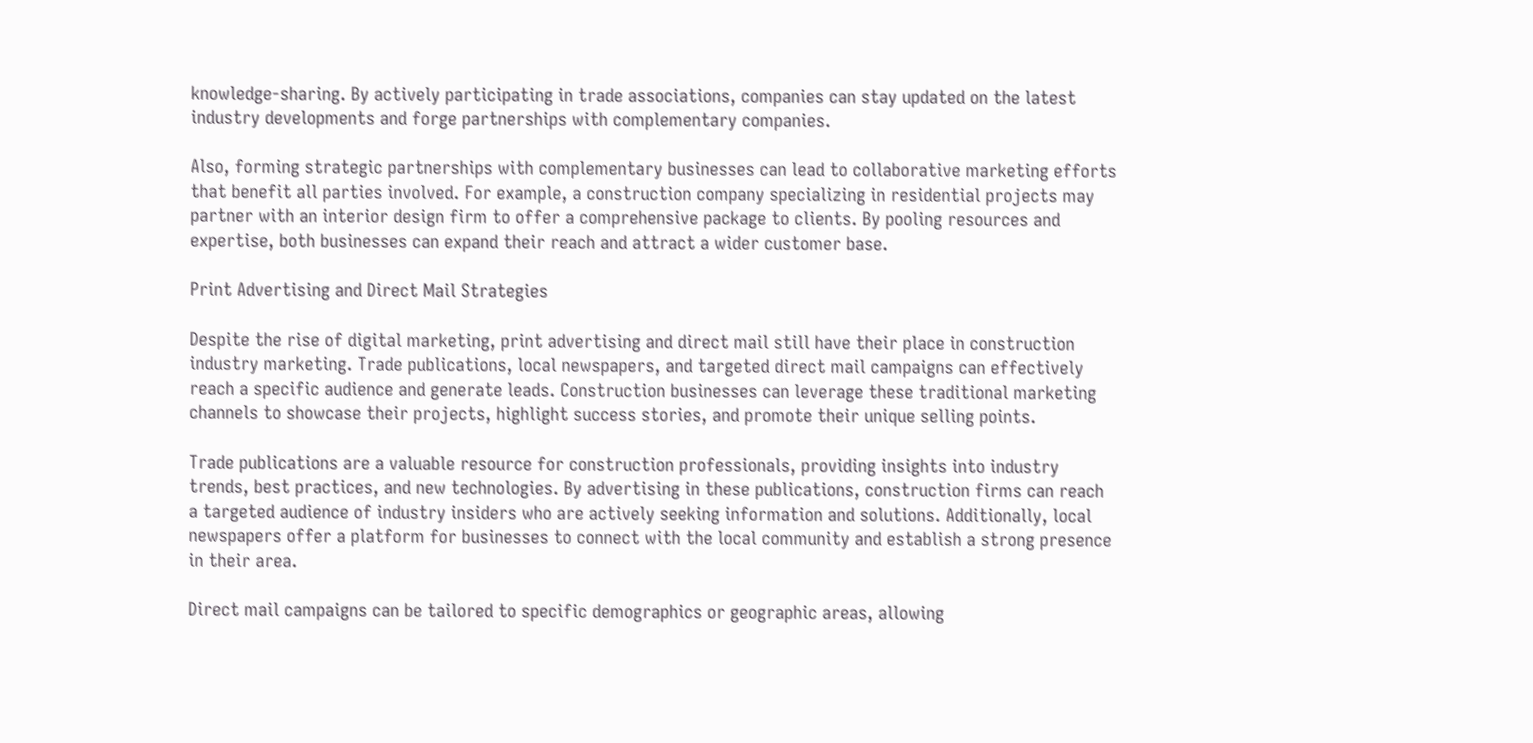knowledge-sharing. By actively participating in trade associations, companies can stay updated on the latest industry developments and forge partnerships with complementary companies.

Also, forming strategic partnerships with complementary businesses can lead to collaborative marketing efforts that benefit all parties involved. For example, a construction company specializing in residential projects may partner with an interior design firm to offer a comprehensive package to clients. By pooling resources and expertise, both businesses can expand their reach and attract a wider customer base.

Print Advertising and Direct Mail Strategies

Despite the rise of digital marketing, print advertising and direct mail still have their place in construction industry marketing. Trade publications, local newspapers, and targeted direct mail campaigns can effectively reach a specific audience and generate leads. Construction businesses can leverage these traditional marketing channels to showcase their projects, highlight success stories, and promote their unique selling points.

Trade publications are a valuable resource for construction professionals, providing insights into industry trends, best practices, and new technologies. By advertising in these publications, construction firms can reach a targeted audience of industry insiders who are actively seeking information and solutions. Additionally, local newspapers offer a platform for businesses to connect with the local community and establish a strong presence in their area.

Direct mail campaigns can be tailored to specific demographics or geographic areas, allowing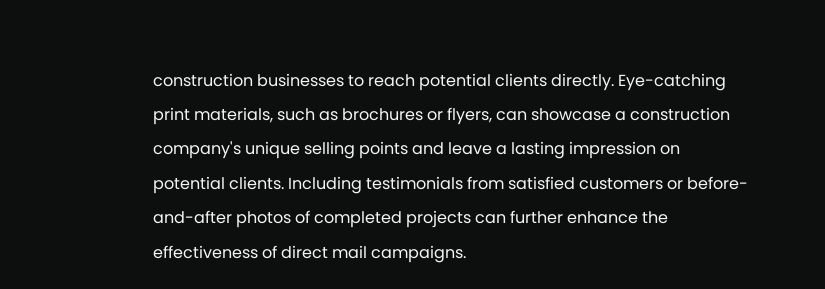construction businesses to reach potential clients directly. Eye-catching print materials, such as brochures or flyers, can showcase a construction company's unique selling points and leave a lasting impression on potential clients. Including testimonials from satisfied customers or before-and-after photos of completed projects can further enhance the effectiveness of direct mail campaigns.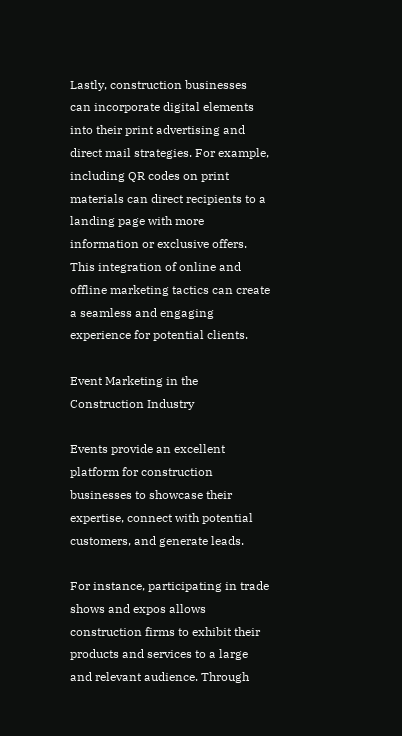Lastly, construction businesses can incorporate digital elements into their print advertising and direct mail strategies. For example, including QR codes on print materials can direct recipients to a landing page with more information or exclusive offers. This integration of online and offline marketing tactics can create a seamless and engaging experience for potential clients.

Event Marketing in the Construction Industry

Events provide an excellent platform for construction businesses to showcase their expertise, connect with potential customers, and generate leads.

For instance, participating in trade shows and expos allows construction firms to exhibit their products and services to a large and relevant audience. Through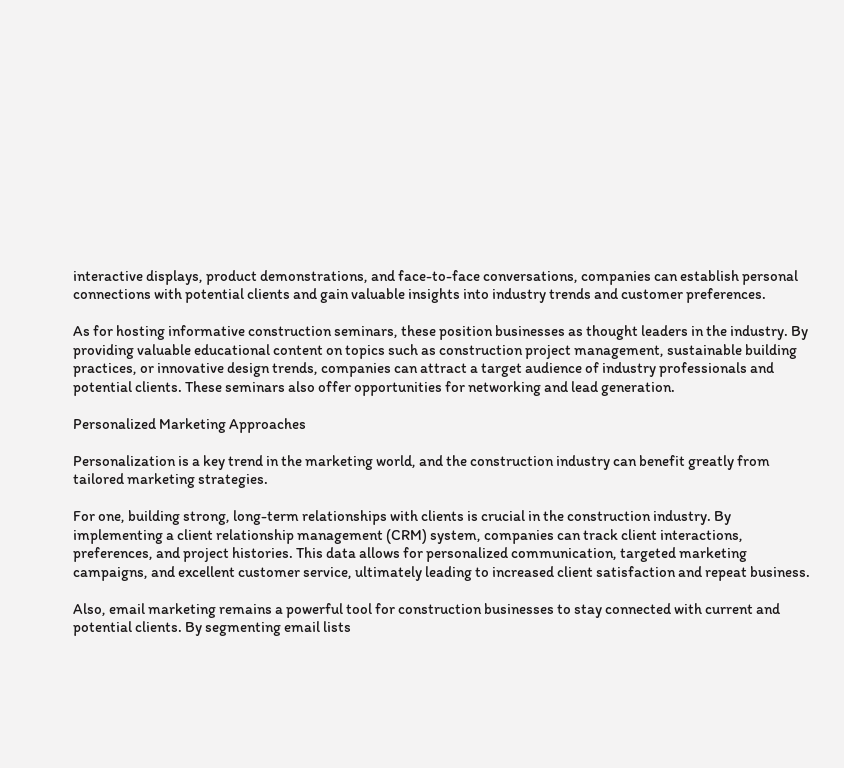interactive displays, product demonstrations, and face-to-face conversations, companies can establish personal connections with potential clients and gain valuable insights into industry trends and customer preferences.

As for hosting informative construction seminars, these position businesses as thought leaders in the industry. By providing valuable educational content on topics such as construction project management, sustainable building practices, or innovative design trends, companies can attract a target audience of industry professionals and potential clients. These seminars also offer opportunities for networking and lead generation.

Personalized Marketing Approaches

Personalization is a key trend in the marketing world, and the construction industry can benefit greatly from tailored marketing strategies.

For one, building strong, long-term relationships with clients is crucial in the construction industry. By implementing a client relationship management (CRM) system, companies can track client interactions, preferences, and project histories. This data allows for personalized communication, targeted marketing campaigns, and excellent customer service, ultimately leading to increased client satisfaction and repeat business.

Also, email marketing remains a powerful tool for construction businesses to stay connected with current and potential clients. By segmenting email lists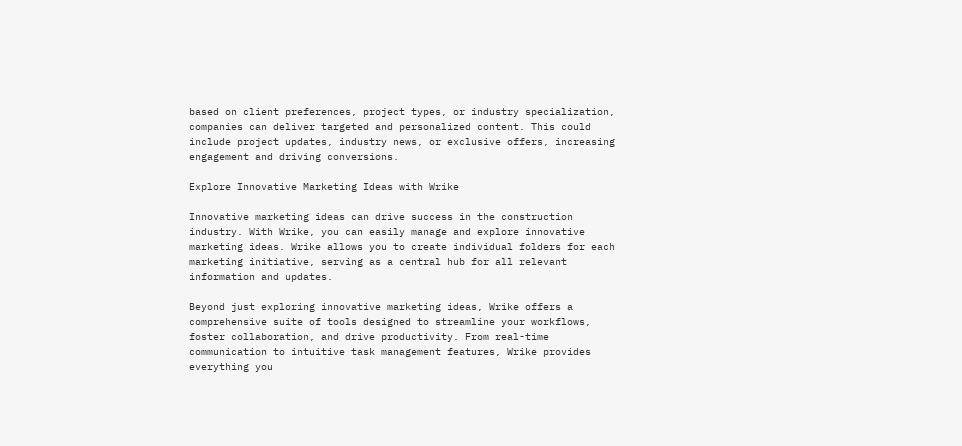based on client preferences, project types, or industry specialization, companies can deliver targeted and personalized content. This could include project updates, industry news, or exclusive offers, increasing engagement and driving conversions.

Explore Innovative Marketing Ideas with Wrike

Innovative marketing ideas can drive success in the construction industry. With Wrike, you can easily manage and explore innovative marketing ideas. Wrike allows you to create individual folders for each marketing initiative, serving as a central hub for all relevant information and updates.

Beyond just exploring innovative marketing ideas, Wrike offers a comprehensive suite of tools designed to streamline your workflows, foster collaboration, and drive productivity. From real-time communication to intuitive task management features, Wrike provides everything you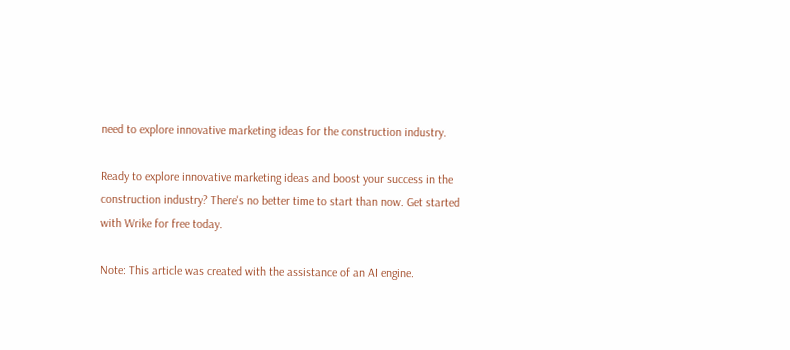need to explore innovative marketing ideas for the construction industry.

Ready to explore innovative marketing ideas and boost your success in the construction industry? There's no better time to start than now. Get started with Wrike for free today.

Note: This article was created with the assistance of an AI engine.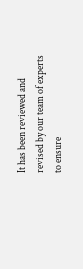It has been reviewed and revised by our team of experts to ensure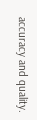accuracy and quality.